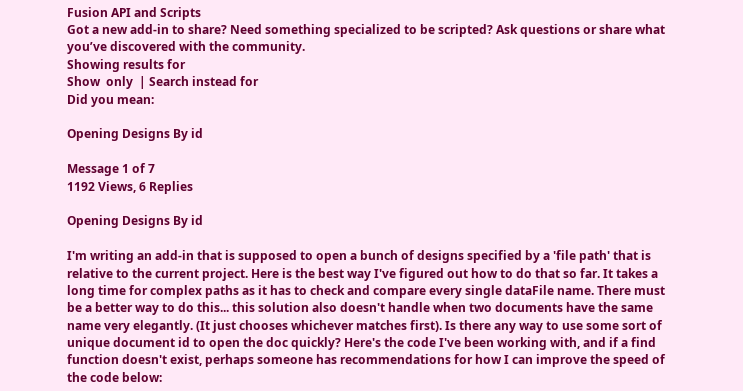Fusion API and Scripts
Got a new add-in to share? Need something specialized to be scripted? Ask questions or share what you’ve discovered with the community.
Showing results for
Show  only  | Search instead for
Did you mean:

Opening Designs By id

Message 1 of 7
1192 Views, 6 Replies

Opening Designs By id

I'm writing an add-in that is supposed to open a bunch of designs specified by a 'file path' that is relative to the current project. Here is the best way I've figured out how to do that so far. It takes a long time for complex paths as it has to check and compare every single dataFile name. There must be a better way to do this... this solution also doesn't handle when two documents have the same name very elegantly. (It just chooses whichever matches first). Is there any way to use some sort of unique document id to open the doc quickly? Here's the code I've been working with, and if a find function doesn't exist, perhaps someone has recommendations for how I can improve the speed of the code below: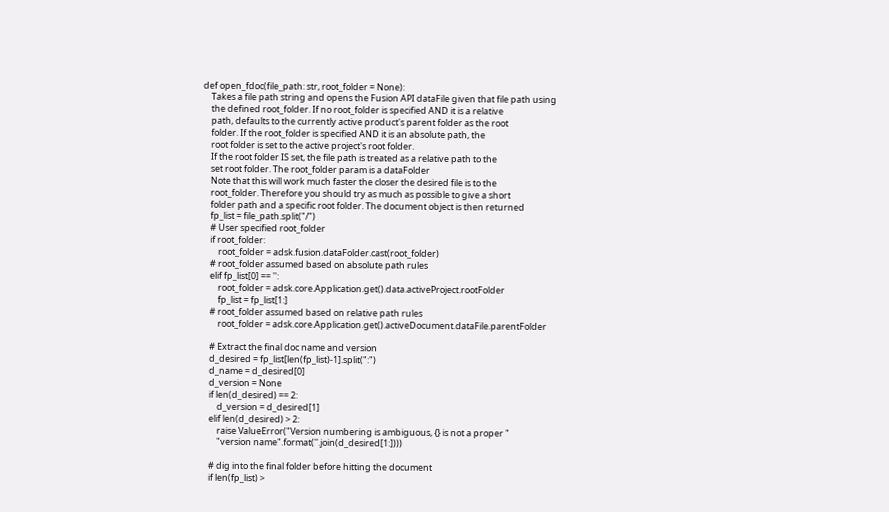def open_fdoc(file_path: str, root_folder = None):
    Takes a file path string and opens the Fusion API dataFile given that file path using
    the defined root_folder. If no root_folder is specified AND it is a relative
    path, defaults to the currently active product's parent folder as the root
    folder. If the root_folder is specified AND it is an absolute path, the
    root folder is set to the active project's root folder.
    If the root folder IS set, the file path is treated as a relative path to the
    set root folder. The root_folder param is a dataFolder
    Note that this will work much faster the closer the desired file is to the
    root_folder. Therefore you should try as much as possible to give a short
    folder path and a specific root folder. The document object is then returned
    fp_list = file_path.split("/")
    # User specified root_folder
    if root_folder:
        root_folder = adsk.fusion.dataFolder.cast(root_folder)
    # root_folder assumed based on absolute path rules
    elif fp_list[0] == '':
        root_folder = adsk.core.Application.get().data.activeProject.rootFolder
        fp_list = fp_list[1:]
    # root_folder assumed based on relative path rules
        root_folder = adsk.core.Application.get().activeDocument.dataFile.parentFolder

    # Extract the final doc name and version
    d_desired = fp_list[len(fp_list)-1].split(":")
    d_name = d_desired[0]
    d_version = None
    if len(d_desired) == 2:
        d_version = d_desired[1]
    elif len(d_desired) > 2:
        raise ValueError("Version numbering is ambiguous, {} is not a proper "
        "version name".format(''.join(d_desired[1:])))

    # dig into the final folder before hitting the document
    if len(fp_list) >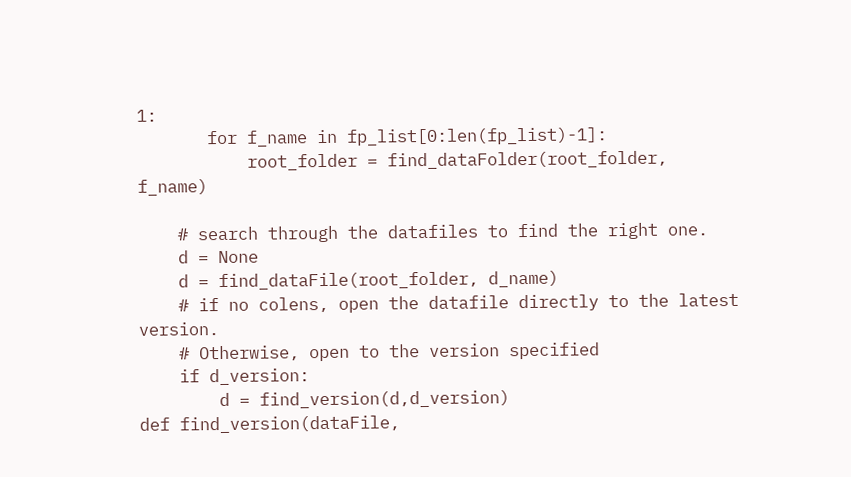1:
       for f_name in fp_list[0:len(fp_list)-1]:
           root_folder = find_dataFolder(root_folder, f_name)

    # search through the datafiles to find the right one.
    d = None
    d = find_dataFile(root_folder, d_name)
    # if no colens, open the datafile directly to the latest version.
    # Otherwise, open to the version specified
    if d_version:
        d = find_version(d,d_version)
def find_version(dataFile,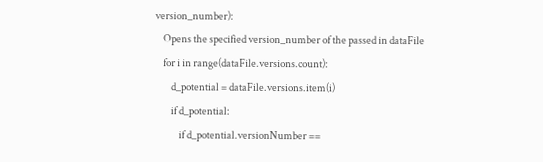version_number):
    Opens the specified version_number of the passed in dataFile
    for i in range(dataFile.versions.count):
        d_potential = dataFile.versions.item(i)
        if d_potential:
            if d_potential.versionNumber ==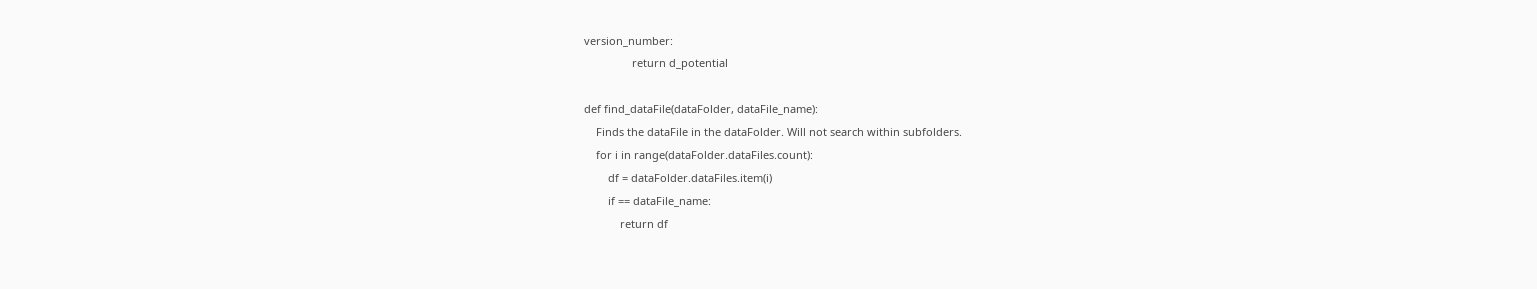version_number:
                return d_potential

def find_dataFile(dataFolder, dataFile_name):
    Finds the dataFile in the dataFolder. Will not search within subfolders.
    for i in range(dataFolder.dataFiles.count):
        df = dataFolder.dataFiles.item(i)
        if == dataFile_name:
            return df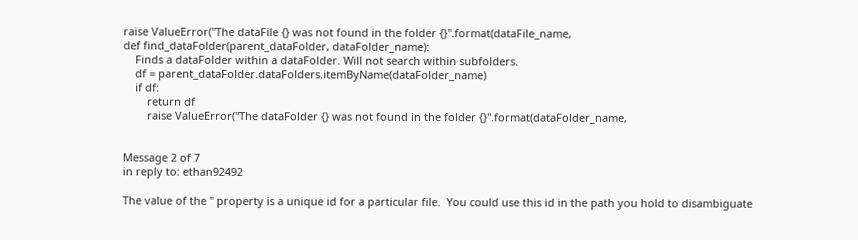raise ValueError("The dataFile {} was not found in the folder {}".format(dataFile_name,
def find_dataFolder(parent_dataFolder, dataFolder_name):
    Finds a dataFolder within a dataFolder. Will not search within subfolders.
    df = parent_dataFolder.dataFolders.itemByName(dataFolder_name)
    if df:
        return df
        raise ValueError("The dataFolder {} was not found in the folder {}".format(dataFolder_name,


Message 2 of 7
in reply to: ethan92492

The value of the '' property is a unique id for a particular file.  You could use this id in the path you hold to disambiguate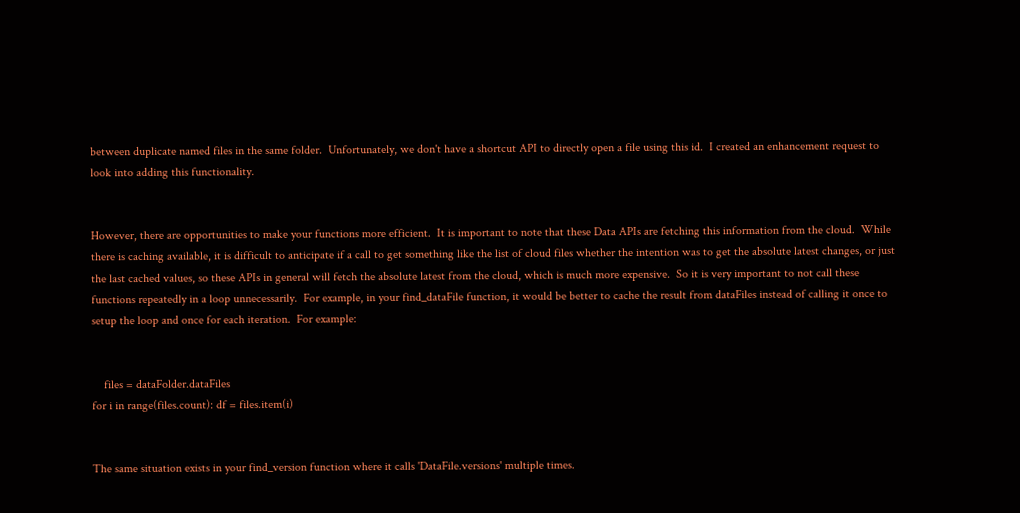between duplicate named files in the same folder.  Unfortunately, we don't have a shortcut API to directly open a file using this id.  I created an enhancement request to look into adding this functionality.


However, there are opportunities to make your functions more efficient.  It is important to note that these Data APIs are fetching this information from the cloud.  While there is caching available, it is difficult to anticipate if a call to get something like the list of cloud files whether the intention was to get the absolute latest changes, or just the last cached values, so these APIs in general will fetch the absolute latest from the cloud, which is much more expensive.  So it is very important to not call these functions repeatedly in a loop unnecessarily.  For example, in your find_dataFile function, it would be better to cache the result from dataFiles instead of calling it once to setup the loop and once for each iteration.  For example:


    files = dataFolder.dataFiles
for i in range(files.count): df = files.item(i)


The same situation exists in your find_version function where it calls 'DataFile.versions' multiple times.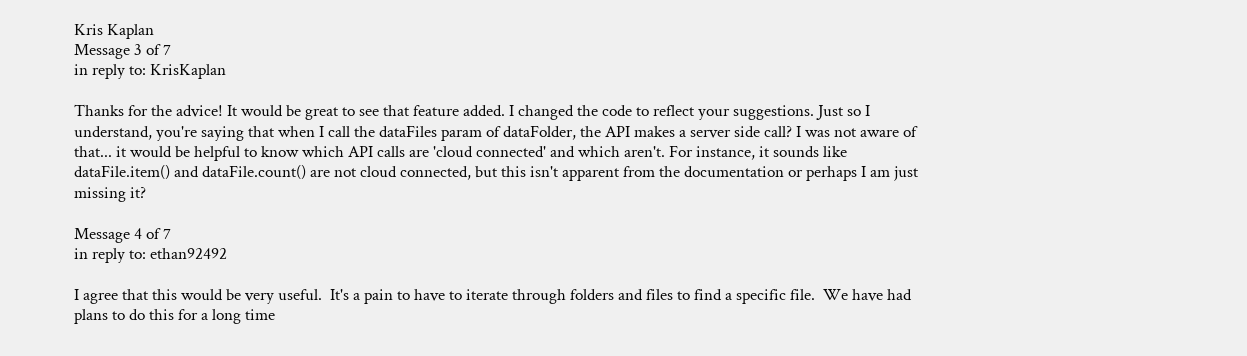Kris Kaplan
Message 3 of 7
in reply to: KrisKaplan

Thanks for the advice! It would be great to see that feature added. I changed the code to reflect your suggestions. Just so I understand, you're saying that when I call the dataFiles param of dataFolder, the API makes a server side call? I was not aware of that... it would be helpful to know which API calls are 'cloud connected' and which aren't. For instance, it sounds like dataFile.item() and dataFile.count() are not cloud connected, but this isn't apparent from the documentation or perhaps I am just missing it?

Message 4 of 7
in reply to: ethan92492

I agree that this would be very useful.  It's a pain to have to iterate through folders and files to find a specific file.  We have had plans to do this for a long time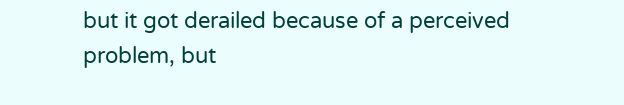but it got derailed because of a perceived problem, but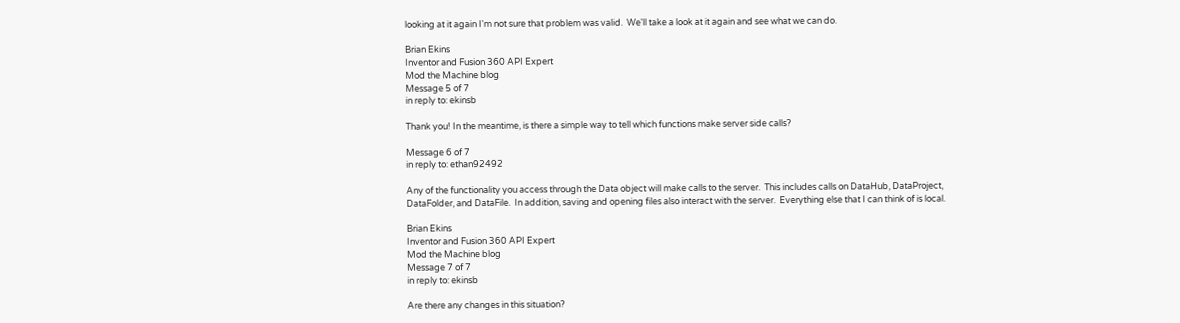looking at it again I'm not sure that problem was valid.  We'll take a look at it again and see what we can do.

Brian Ekins
Inventor and Fusion 360 API Expert
Mod the Machine blog
Message 5 of 7
in reply to: ekinsb

Thank you! In the meantime, is there a simple way to tell which functions make server side calls?

Message 6 of 7
in reply to: ethan92492

Any of the functionality you access through the Data object will make calls to the server.  This includes calls on DataHub, DataProject, DataFolder, and DataFile.  In addition, saving and opening files also interact with the server.  Everything else that I can think of is local.

Brian Ekins
Inventor and Fusion 360 API Expert
Mod the Machine blog
Message 7 of 7
in reply to: ekinsb

Are there any changes in this situation?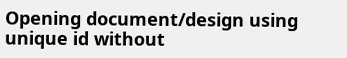Opening document/design using unique id without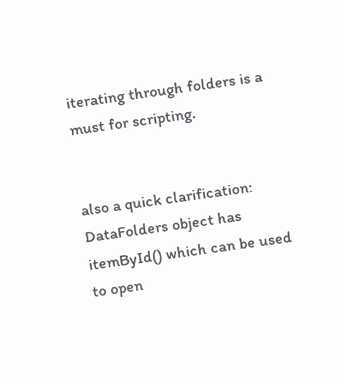iterating through folders is a must for scripting.


also a quick clarification: DataFolders object has itemById() which can be used to open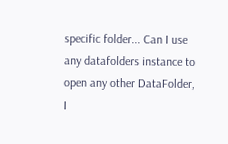specific folder... Can I use any datafolders instance to open any other DataFolder, I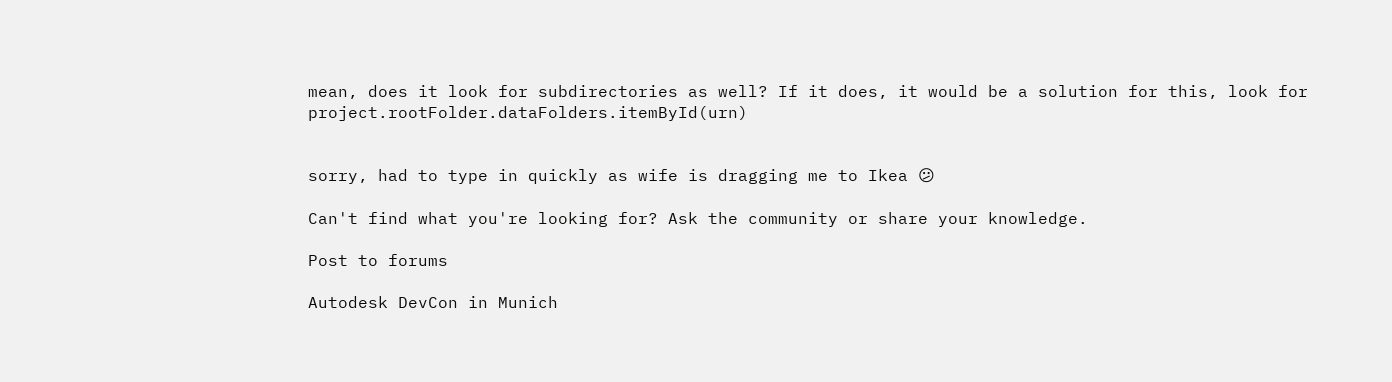mean, does it look for subdirectories as well? If it does, it would be a solution for this, look for project.rootFolder.dataFolders.itemById(urn)


sorry, had to type in quickly as wife is dragging me to Ikea 😕

Can't find what you're looking for? Ask the community or share your knowledge.

Post to forums

Autodesk DevCon in Munich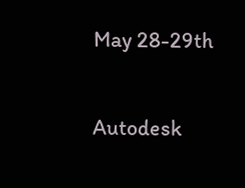May 28-29th

Autodesk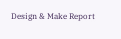Design & Make Report